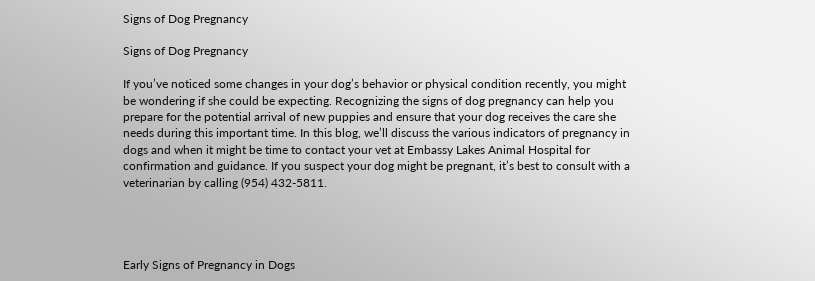Signs of Dog Pregnancy

Signs of Dog Pregnancy

If you’ve noticed some changes in your dog’s behavior or physical condition recently, you might be wondering if she could be expecting. Recognizing the signs of dog pregnancy can help you prepare for the potential arrival of new puppies and ensure that your dog receives the care she needs during this important time. In this blog, we’ll discuss the various indicators of pregnancy in dogs and when it might be time to contact your vet at Embassy Lakes Animal Hospital for confirmation and guidance. If you suspect your dog might be pregnant, it’s best to consult with a veterinarian by calling (954) 432-5811.




Early Signs of Pregnancy in Dogs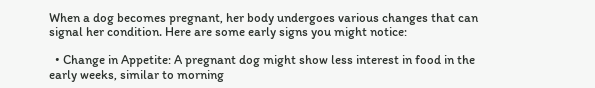When a dog becomes pregnant, her body undergoes various changes that can signal her condition. Here are some early signs you might notice:

  • Change in Appetite: A pregnant dog might show less interest in food in the early weeks, similar to morning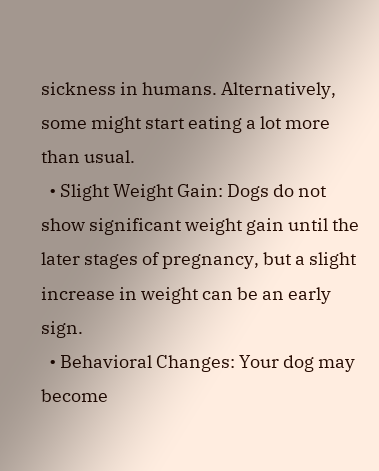sickness in humans. Alternatively, some might start eating a lot more than usual.
  • Slight Weight Gain: Dogs do not show significant weight gain until the later stages of pregnancy, but a slight increase in weight can be an early sign.
  • Behavioral Changes: Your dog may become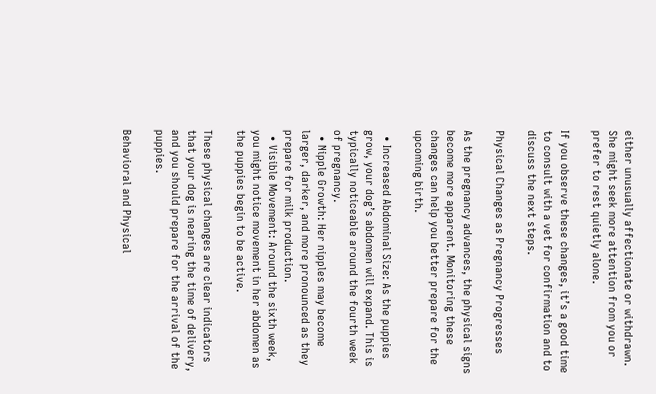either unusually affectionate or withdrawn. She might seek more attention from you or prefer to rest quietly alone.

If you observe these changes, it’s a good time to consult with a vet for confirmation and to discuss the next steps.

Physical Changes as Pregnancy Progresses

As the pregnancy advances, the physical signs become more apparent. Monitoring these changes can help you better prepare for the upcoming birth.

  • Increased Abdominal Size: As the puppies grow, your dog’s abdomen will expand. This is typically noticeable around the fourth week of pregnancy.
  • Nipple Growth: Her nipples may become larger, darker, and more pronounced as they prepare for milk production.
  • Visible Movement: Around the sixth week, you might notice movement in her abdomen as the puppies begin to be active.

These physical changes are clear indicators that your dog is nearing the time of delivery, and you should prepare for the arrival of the puppies.

Behavioral and Physical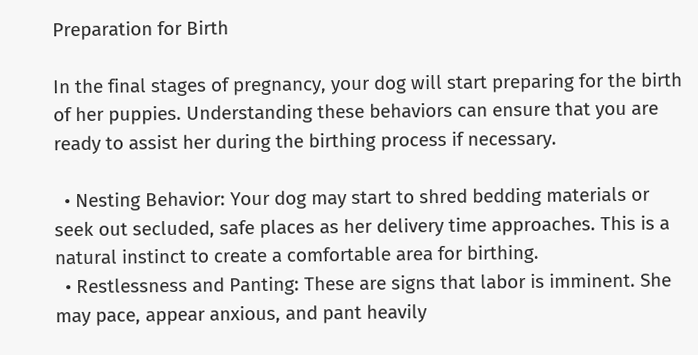Preparation for Birth

In the final stages of pregnancy, your dog will start preparing for the birth of her puppies. Understanding these behaviors can ensure that you are ready to assist her during the birthing process if necessary.

  • Nesting Behavior: Your dog may start to shred bedding materials or seek out secluded, safe places as her delivery time approaches. This is a natural instinct to create a comfortable area for birthing.
  • Restlessness and Panting: These are signs that labor is imminent. She may pace, appear anxious, and pant heavily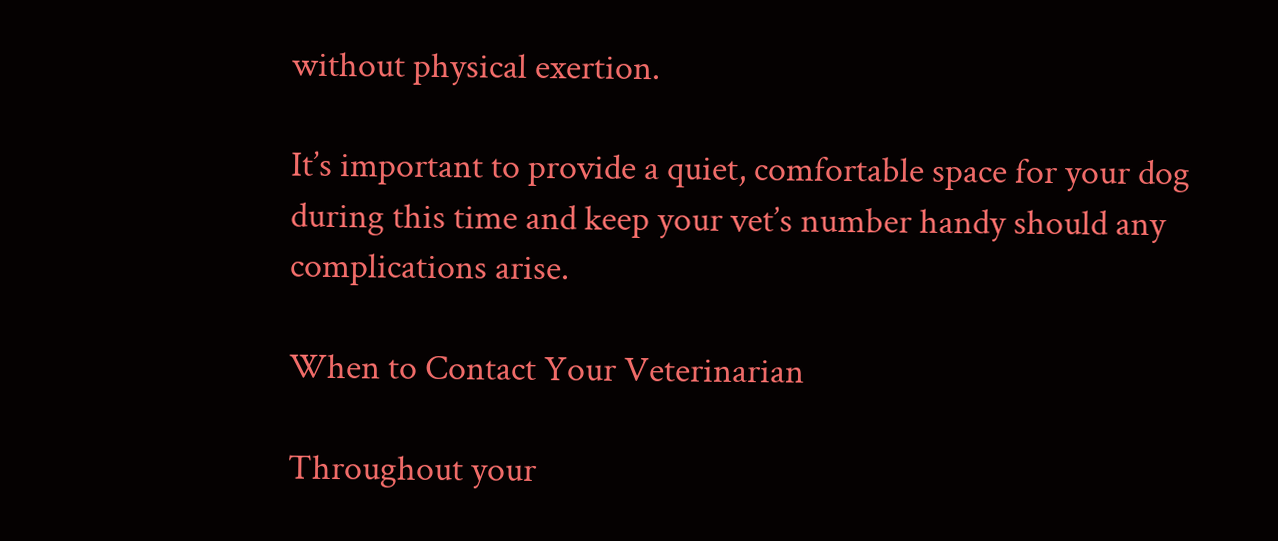without physical exertion.

It’s important to provide a quiet, comfortable space for your dog during this time and keep your vet’s number handy should any complications arise.

When to Contact Your Veterinarian

Throughout your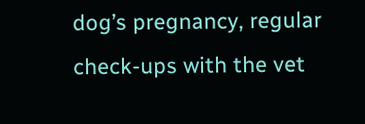dog’s pregnancy, regular check-ups with the vet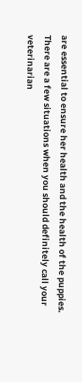are essential to ensure her health and the health of the puppies. There are a few situations when you should definitely call your veterinarian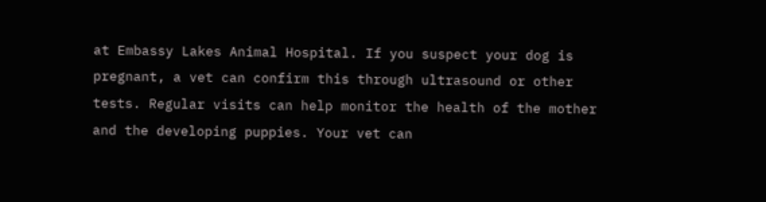at Embassy Lakes Animal Hospital. If you suspect your dog is pregnant, a vet can confirm this through ultrasound or other tests. Regular visits can help monitor the health of the mother and the developing puppies. Your vet can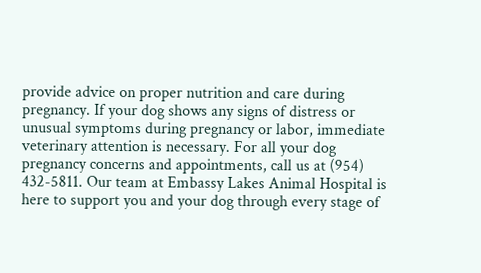provide advice on proper nutrition and care during pregnancy. If your dog shows any signs of distress or unusual symptoms during pregnancy or labor, immediate veterinary attention is necessary. For all your dog pregnancy concerns and appointments, call us at (954) 432-5811. Our team at Embassy Lakes Animal Hospital is here to support you and your dog through every stage of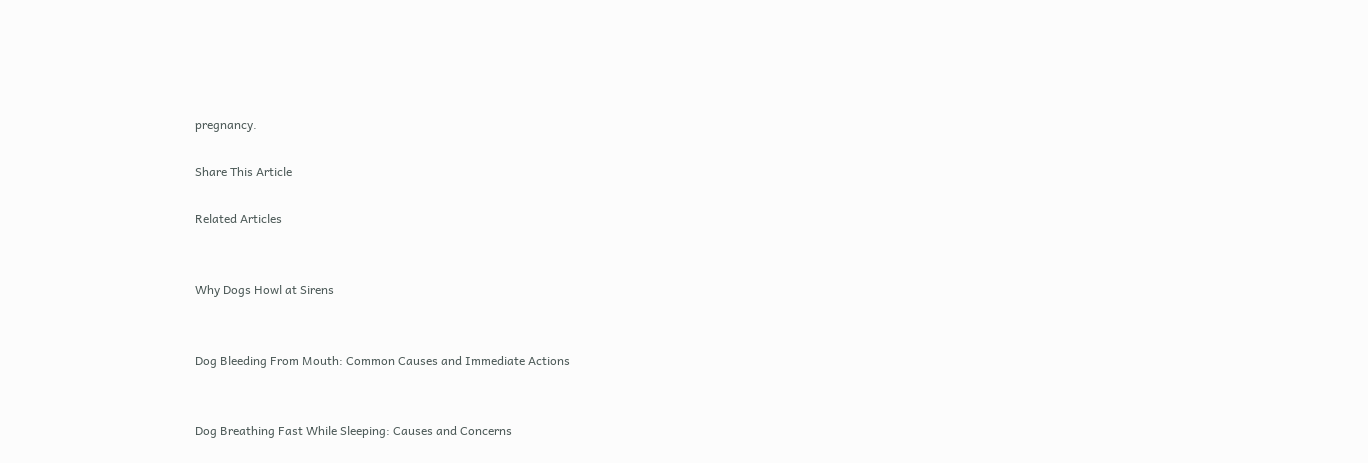pregnancy.

Share This Article

Related Articles


Why Dogs Howl at Sirens


Dog Bleeding From Mouth: Common Causes and Immediate Actions


Dog Breathing Fast While Sleeping: Causes and Concerns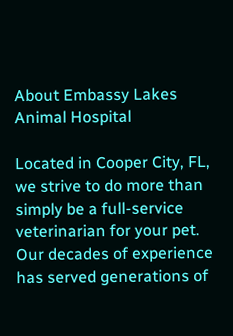About Embassy Lakes Animal Hospital

Located in Cooper City, FL, we strive to do more than simply be a full-service veterinarian for your pet. Our decades of experience has served generations of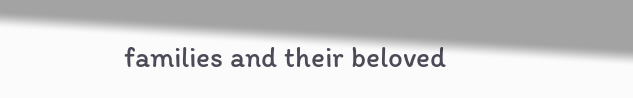families and their beloved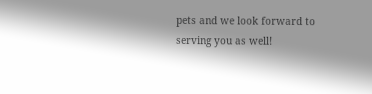pets and we look forward to serving you as well!